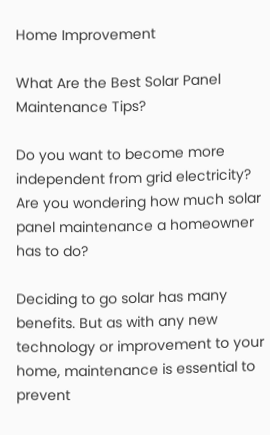Home Improvement

What Are the Best Solar Panel Maintenance Tips?

Do you want to become more independent from grid electricity? Are you wondering how much solar panel maintenance a homeowner has to do?

Deciding to go solar has many benefits. But as with any new technology or improvement to your home, maintenance is essential to prevent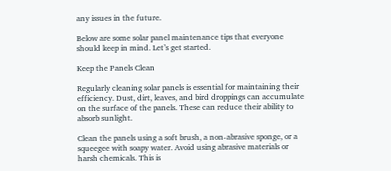any issues in the future.

Below are some solar panel maintenance tips that everyone should keep in mind. Let’s get started.

Keep the Panels Clean

Regularly cleaning solar panels is essential for maintaining their efficiency. Dust, dirt, leaves, and bird droppings can accumulate on the surface of the panels. These can reduce their ability to absorb sunlight.

Clean the panels using a soft brush, a non-abrasive sponge, or a squeegee with soapy water. Avoid using abrasive materials or harsh chemicals. This is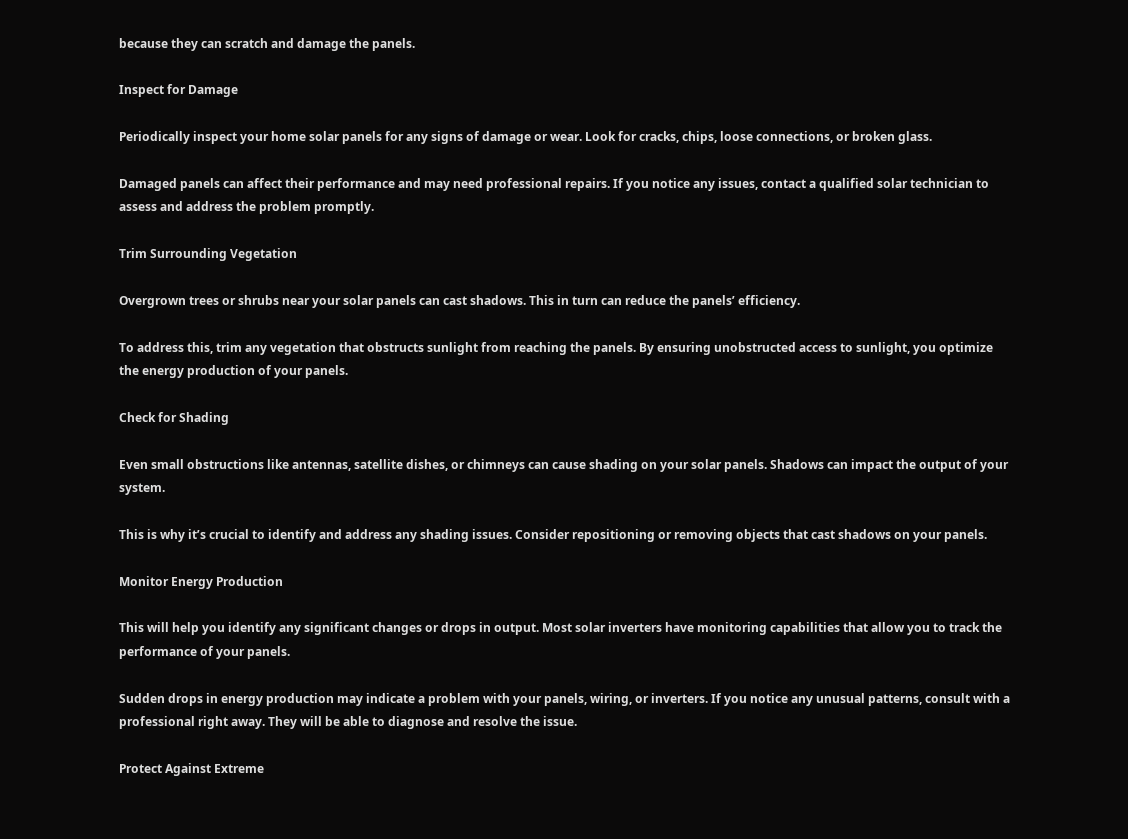because they can scratch and damage the panels.

Inspect for Damage

Periodically inspect your home solar panels for any signs of damage or wear. Look for cracks, chips, loose connections, or broken glass.

Damaged panels can affect their performance and may need professional repairs. If you notice any issues, contact a qualified solar technician to assess and address the problem promptly.

Trim Surrounding Vegetation

Overgrown trees or shrubs near your solar panels can cast shadows. This in turn can reduce the panels’ efficiency.

To address this, trim any vegetation that obstructs sunlight from reaching the panels. By ensuring unobstructed access to sunlight, you optimize the energy production of your panels.

Check for Shading

Even small obstructions like antennas, satellite dishes, or chimneys can cause shading on your solar panels. Shadows can impact the output of your system.

This is why it’s crucial to identify and address any shading issues. Consider repositioning or removing objects that cast shadows on your panels.

Monitor Energy Production

This will help you identify any significant changes or drops in output. Most solar inverters have monitoring capabilities that allow you to track the performance of your panels.

Sudden drops in energy production may indicate a problem with your panels, wiring, or inverters. If you notice any unusual patterns, consult with a professional right away. They will be able to diagnose and resolve the issue.

Protect Against Extreme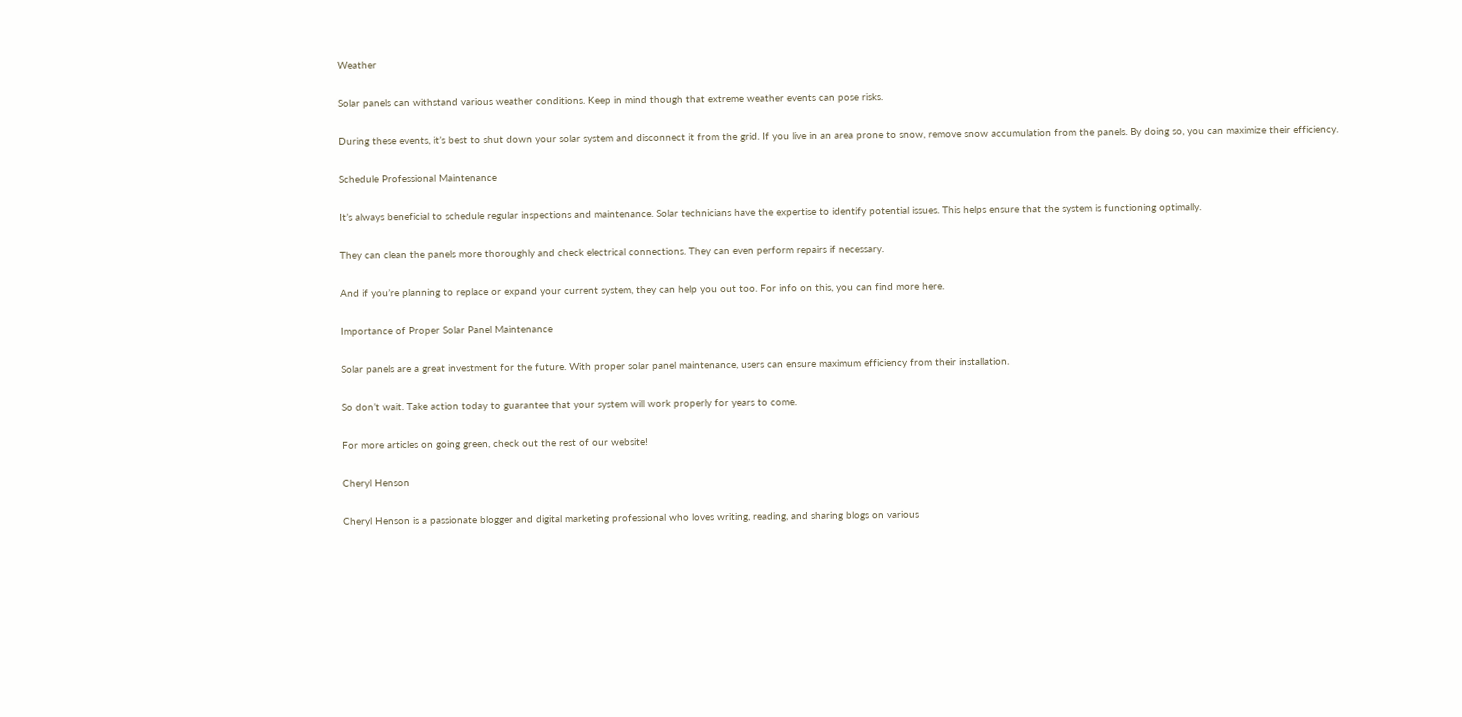Weather

Solar panels can withstand various weather conditions. Keep in mind though that extreme weather events can pose risks.

During these events, it’s best to shut down your solar system and disconnect it from the grid. If you live in an area prone to snow, remove snow accumulation from the panels. By doing so, you can maximize their efficiency.

Schedule Professional Maintenance

It’s always beneficial to schedule regular inspections and maintenance. Solar technicians have the expertise to identify potential issues. This helps ensure that the system is functioning optimally.

They can clean the panels more thoroughly and check electrical connections. They can even perform repairs if necessary.

And if you’re planning to replace or expand your current system, they can help you out too. For info on this, you can find more here.

Importance of Proper Solar Panel Maintenance

Solar panels are a great investment for the future. With proper solar panel maintenance, users can ensure maximum efficiency from their installation.

So don’t wait. Take action today to guarantee that your system will work properly for years to come.

For more articles on going green, check out the rest of our website!

Cheryl Henson

Cheryl Henson is a passionate blogger and digital marketing professional who loves writing, reading, and sharing blogs on various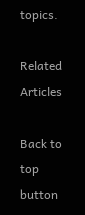topics.

Related Articles

Back to top button